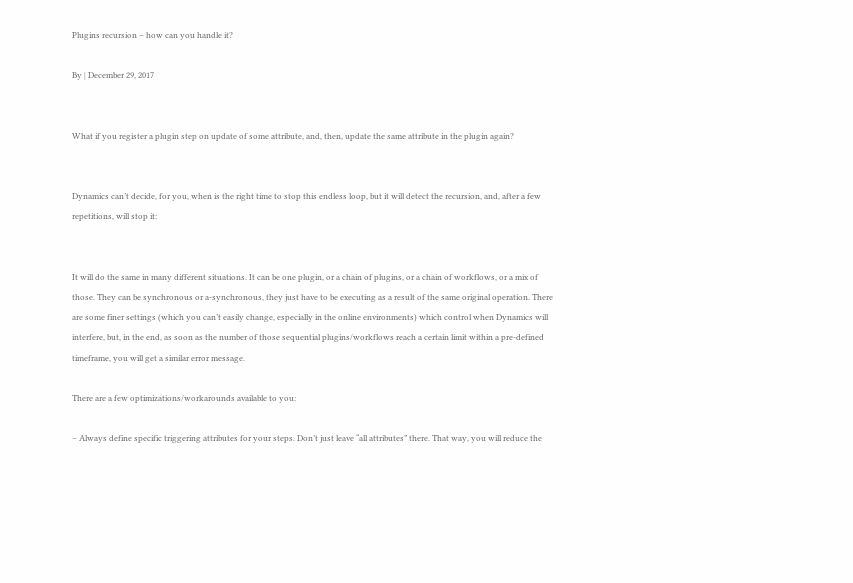Plugins recursion – how can you handle it?

By | December 29, 2017


What if you register a plugin step on update of some attribute, and, then, update the same attribute in the plugin again?


Dynamics can’t decide, for you, when is the right time to stop this endless loop, but it will detect the recursion, and, after a few repetitions, will stop it:


It will do the same in many different situations. It can be one plugin, or a chain of plugins, or a chain of workflows, or a mix of those. They can be synchronous or a-synchronous, they just have to be executing as a result of the same original operation. There are some finer settings (which you can’t easily change, especially in the online environments) which control when Dynamics will interfere, but, in the end, as soon as the number of those sequential plugins/workflows reach a certain limit within a pre-defined timeframe, you will get a similar error message.

There are a few optimizations/workarounds available to you:

– Always define specific triggering attributes for your steps. Don’t just leave “all attributes” there. That way, you will reduce the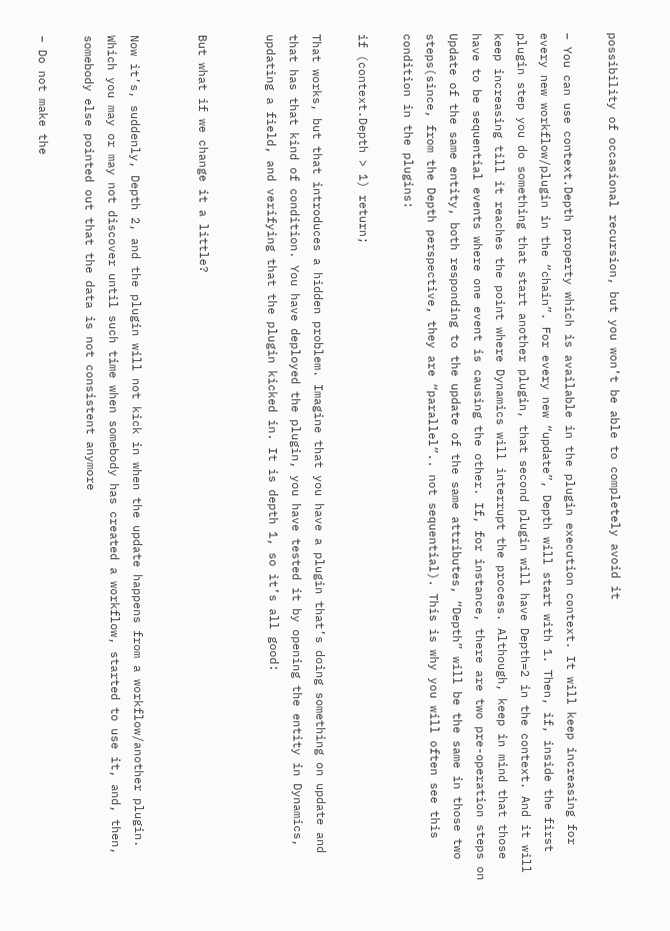possibility of occasional recursion, but you won’t be able to completely avoid it

– You can use context.Depth property which is available in the plugin execution context. It will keep increasing for every new workflow/plugin in the “chain”. For every new “update”, Depth will start with 1. Then, if, inside the first plugin step you do something that start another plugin, that second plugin will have Depth=2 in the context. And it will keep increasing till it reaches the point where Dynamics will interrupt the process. Although, keep in mind that those have to be sequential events where one event is causing the other. If, for instance, there are two pre-operation steps on Update of the same entity, both responding to the update of the same attributes, “Depth” will be the same in those two steps(since, from the Depth perspective, they are “parallel”.. not sequential). This is why you will often see this condition in the plugins:

if (context.Depth > 1) return;

That works, but that introduces a hidden problem. Imagine that you have a plugin that’s doing something on update and that has that kind of condition. You have deployed the plugin, you have tested it by opening the entity in Dynamics, updating a field, and verifying that the plugin kicked in. It is depth 1, so it’s all good:


But what if we change it a little?


Now it’s, suddenly, Depth 2, and the plugin will not kick in when the update happens from a workflow/another plugin. Which you may or may not discover until such time when somebody has created a workflow, started to use it, and, then, somebody else pointed out that the data is not consistent anymore

– Do not make the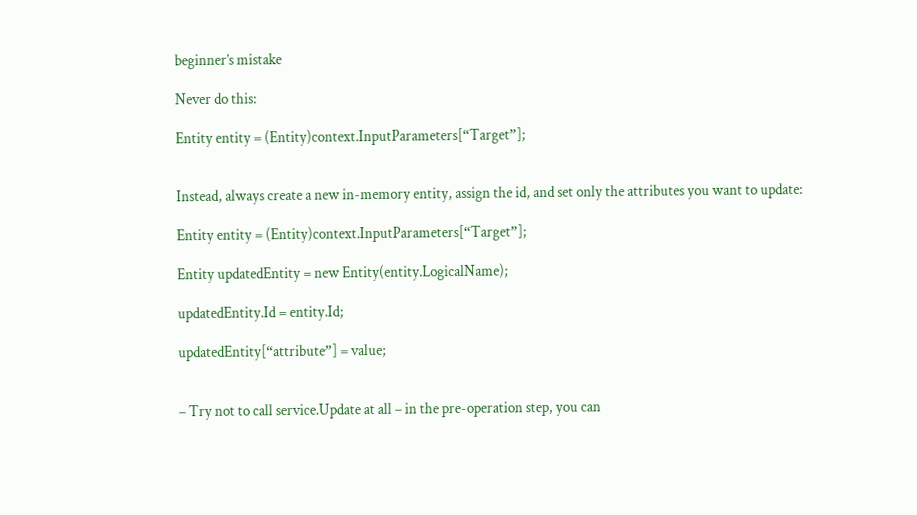beginner’s mistake

Never do this:

Entity entity = (Entity)context.InputParameters[“Target”];


Instead, always create a new in-memory entity, assign the id, and set only the attributes you want to update:

Entity entity = (Entity)context.InputParameters[“Target”];

Entity updatedEntity = new Entity(entity.LogicalName);

updatedEntity.Id = entity.Id;

updatedEntity[“attribute”] = value;


– Try not to call service.Update at all – in the pre-operation step, you can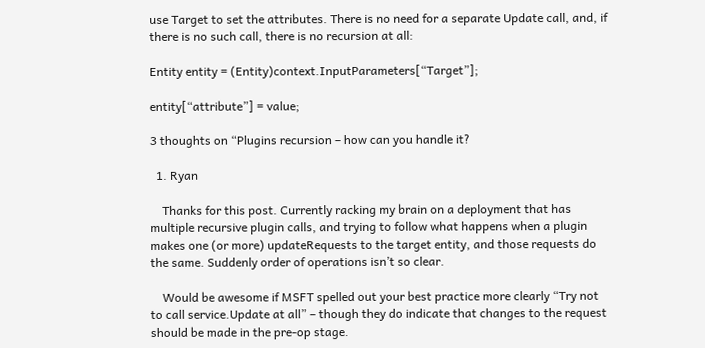use Target to set the attributes. There is no need for a separate Update call, and, if there is no such call, there is no recursion at all:

Entity entity = (Entity)context.InputParameters[“Target”];

entity[“attribute”] = value;

3 thoughts on “Plugins recursion – how can you handle it?

  1. Ryan

    Thanks for this post. Currently racking my brain on a deployment that has multiple recursive plugin calls, and trying to follow what happens when a plugin makes one (or more) updateRequests to the target entity, and those requests do the same. Suddenly order of operations isn’t so clear.

    Would be awesome if MSFT spelled out your best practice more clearly “Try not to call service.Update at all” – though they do indicate that changes to the request should be made in the pre-op stage.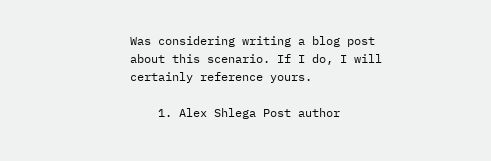Was considering writing a blog post about this scenario. If I do, I will certainly reference yours.

    1. Alex Shlega Post author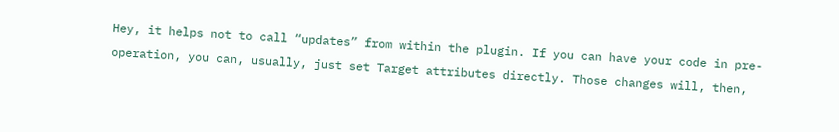Hey, it helps not to call “updates” from within the plugin. If you can have your code in pre-operation, you can, usually, just set Target attributes directly. Those changes will, then,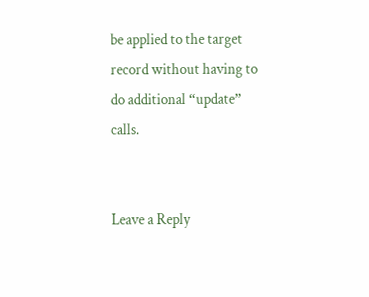be applied to the target record without having to do additional “update” calls.


Leave a Reply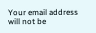Your email address will not be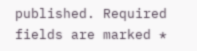published. Required fields are marked *